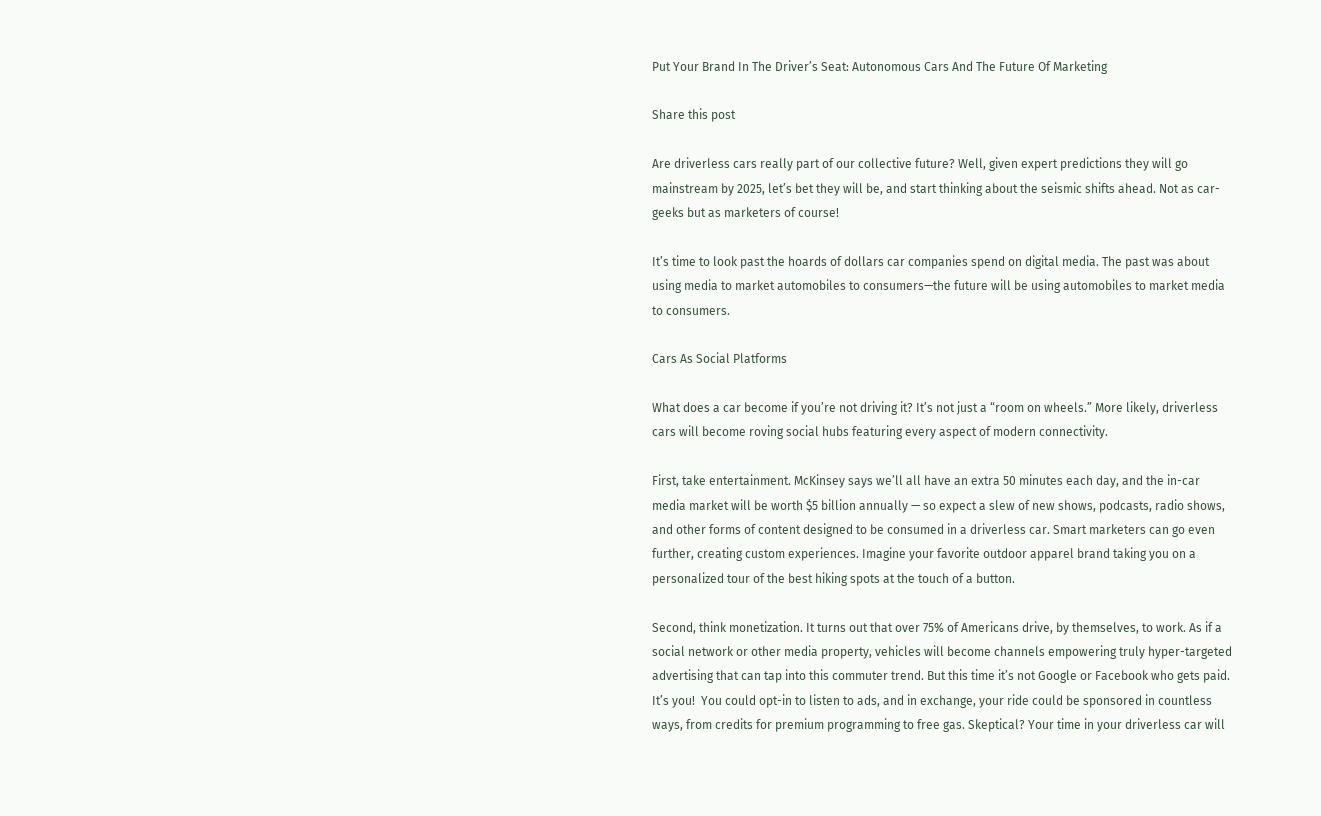Put Your Brand In The Driver’s Seat: Autonomous Cars And The Future Of Marketing

Share this post

Are driverless cars really part of our collective future? Well, given expert predictions they will go mainstream by 2025, let’s bet they will be, and start thinking about the seismic shifts ahead. Not as car-geeks but as marketers of course!

It’s time to look past the hoards of dollars car companies spend on digital media. The past was about using media to market automobiles to consumers—the future will be using automobiles to market media to consumers.

Cars As Social Platforms

What does a car become if you’re not driving it? It’s not just a “room on wheels.” More likely, driverless cars will become roving social hubs featuring every aspect of modern connectivity.

First, take entertainment. McKinsey says we’ll all have an extra 50 minutes each day, and the in-car media market will be worth $5 billion annually — so expect a slew of new shows, podcasts, radio shows, and other forms of content designed to be consumed in a driverless car. Smart marketers can go even further, creating custom experiences. Imagine your favorite outdoor apparel brand taking you on a personalized tour of the best hiking spots at the touch of a button.

Second, think monetization. It turns out that over 75% of Americans drive, by themselves, to work. As if a social network or other media property, vehicles will become channels empowering truly hyper-targeted advertising that can tap into this commuter trend. But this time it’s not Google or Facebook who gets paid. It’s you!  You could opt-in to listen to ads, and in exchange, your ride could be sponsored in countless ways, from credits for premium programming to free gas. Skeptical? Your time in your driverless car will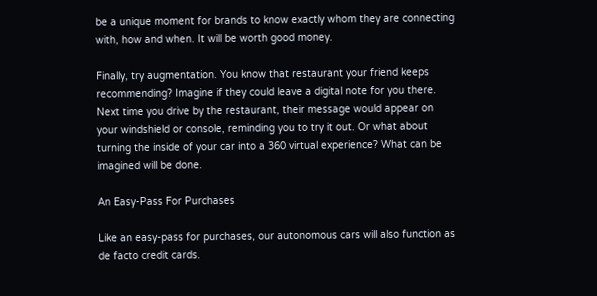be a unique moment for brands to know exactly whom they are connecting with, how and when. It will be worth good money.

Finally, try augmentation. You know that restaurant your friend keeps recommending? Imagine if they could leave a digital note for you there. Next time you drive by the restaurant, their message would appear on your windshield or console, reminding you to try it out. Or what about turning the inside of your car into a 360 virtual experience? What can be imagined will be done.

An Easy-Pass For Purchases

Like an easy-pass for purchases, our autonomous cars will also function as de facto credit cards.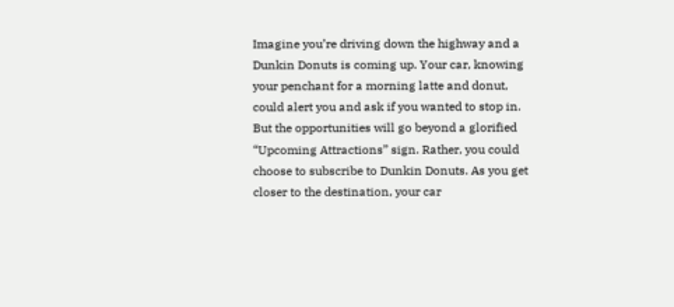Imagine you’re driving down the highway and a Dunkin Donuts is coming up. Your car, knowing your penchant for a morning latte and donut, could alert you and ask if you wanted to stop in. But the opportunities will go beyond a glorified “Upcoming Attractions” sign. Rather, you could choose to subscribe to Dunkin Donuts. As you get closer to the destination, your car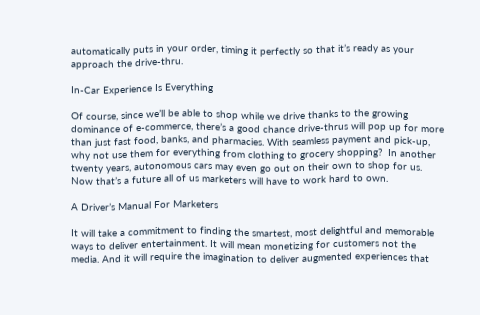automatically puts in your order, timing it perfectly so that it’s ready as your approach the drive-thru.

In-Car Experience Is Everything

Of course, since we’ll be able to shop while we drive thanks to the growing dominance of e-commerce, there’s a good chance drive-thrus will pop up for more than just fast food, banks, and pharmacies. With seamless payment and pick-up, why not use them for everything from clothing to grocery shopping?  In another twenty years, autonomous cars may even go out on their own to shop for us. Now that’s a future all of us marketers will have to work hard to own.

A Driver’s Manual For Marketers

It will take a commitment to finding the smartest, most delightful and memorable ways to deliver entertainment. It will mean monetizing for customers not the media. And it will require the imagination to deliver augmented experiences that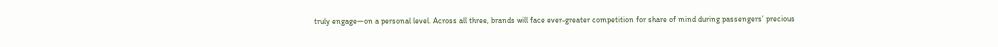truly engage—on a personal level. Across all three, brands will face ever-greater competition for share of mind during passengers’ precious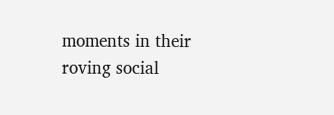moments in their roving social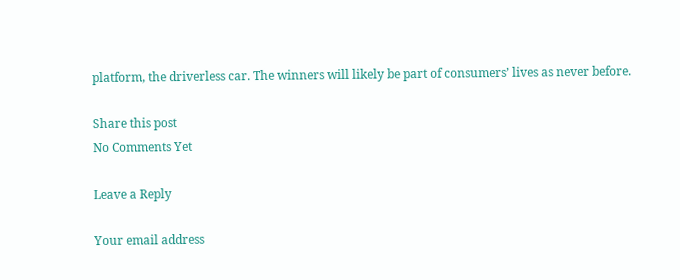platform, the driverless car. The winners will likely be part of consumers’ lives as never before.

Share this post
No Comments Yet

Leave a Reply

Your email address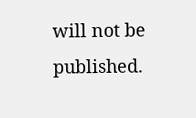will not be published.